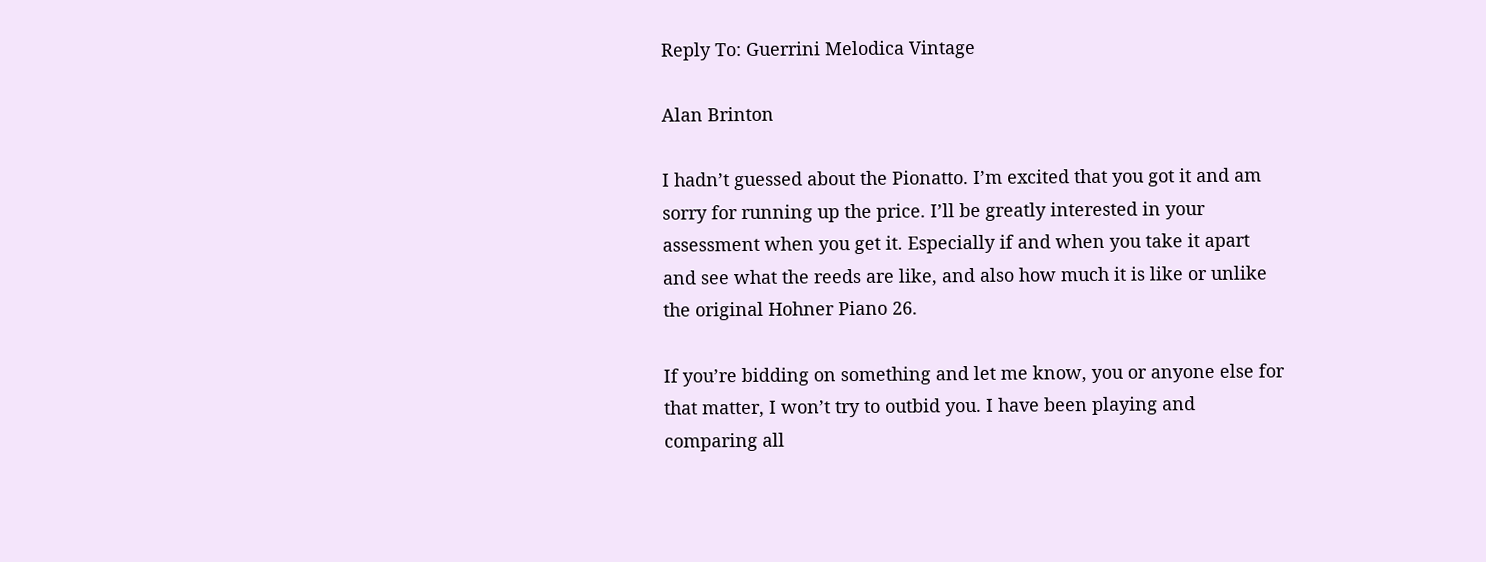Reply To: Guerrini Melodica Vintage

Alan Brinton

I hadn’t guessed about the Pionatto. I’m excited that you got it and am sorry for running up the price. I’ll be greatly interested in your assessment when you get it. Especially if and when you take it apart and see what the reeds are like, and also how much it is like or unlike the original Hohner Piano 26.

If you’re bidding on something and let me know, you or anyone else for that matter, I won’t try to outbid you. I have been playing and comparing all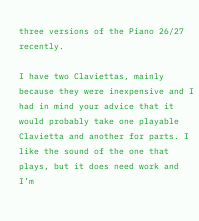three versions of the Piano 26/27 recently.

I have two Claviettas, mainly because they were inexpensive and I had in mind your advice that it would probably take one playable Clavietta and another for parts. I like the sound of the one that plays, but it does need work and I’m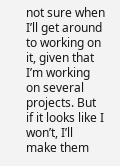not sure when I’ll get around to working on it, given that I’m working on several projects. But if it looks like I won’t, I’ll make them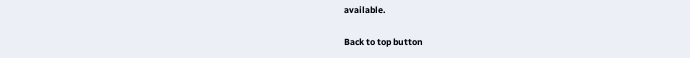available.

Back to top button